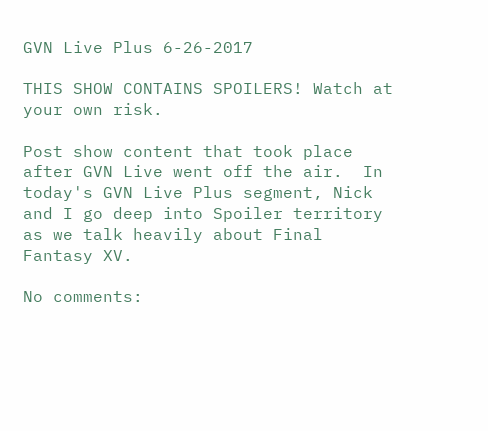GVN Live Plus 6-26-2017

THIS SHOW CONTAINS SPOILERS! Watch at your own risk.

Post show content that took place after GVN Live went off the air.  In today's GVN Live Plus segment, Nick and I go deep into Spoiler territory as we talk heavily about Final Fantasy XV.

No comments: